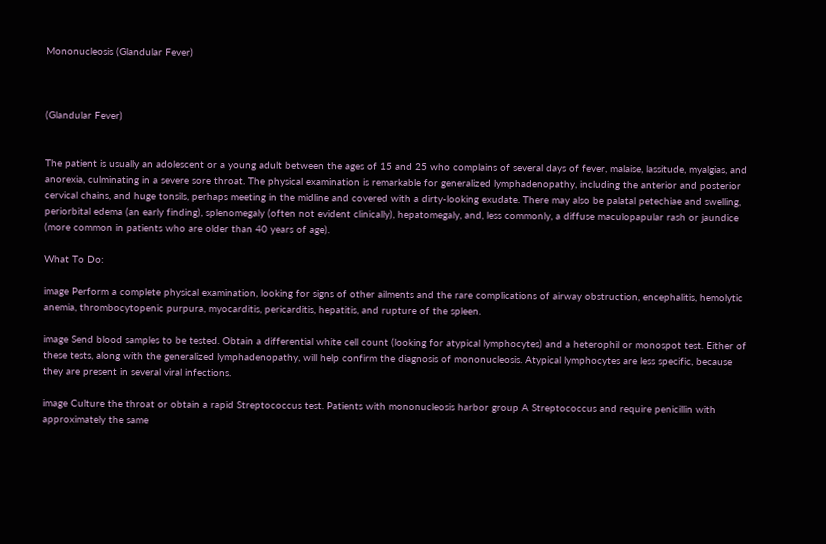Mononucleosis (Glandular Fever)



(Glandular Fever)


The patient is usually an adolescent or a young adult between the ages of 15 and 25 who complains of several days of fever, malaise, lassitude, myalgias, and anorexia, culminating in a severe sore throat. The physical examination is remarkable for generalized lymphadenopathy, including the anterior and posterior cervical chains, and huge tonsils, perhaps meeting in the midline and covered with a dirty-looking exudate. There may also be palatal petechiae and swelling, periorbital edema (an early finding), splenomegaly (often not evident clinically), hepatomegaly, and, less commonly, a diffuse maculopapular rash or jaundice (more common in patients who are older than 40 years of age).

What To Do:

image Perform a complete physical examination, looking for signs of other ailments and the rare complications of airway obstruction, encephalitis, hemolytic anemia, thrombocytopenic purpura, myocarditis, pericarditis, hepatitis, and rupture of the spleen.

image Send blood samples to be tested. Obtain a differential white cell count (looking for atypical lymphocytes) and a heterophil or monospot test. Either of these tests, along with the generalized lymphadenopathy, will help confirm the diagnosis of mononucleosis. Atypical lymphocytes are less specific, because they are present in several viral infections.

image Culture the throat or obtain a rapid Streptococcus test. Patients with mononucleosis harbor group A Streptococcus and require penicillin with approximately the same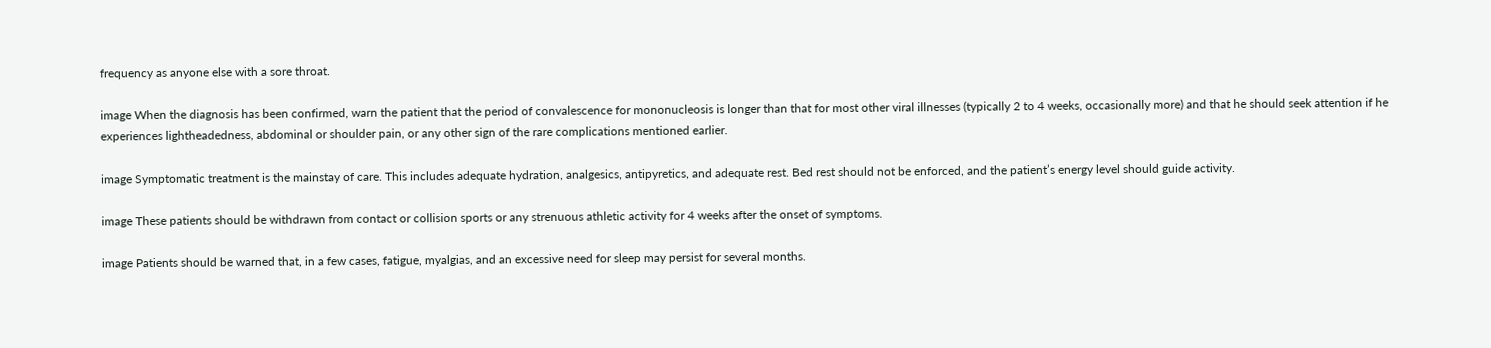frequency as anyone else with a sore throat.

image When the diagnosis has been confirmed, warn the patient that the period of convalescence for mononucleosis is longer than that for most other viral illnesses (typically 2 to 4 weeks, occasionally more) and that he should seek attention if he experiences lightheadedness, abdominal or shoulder pain, or any other sign of the rare complications mentioned earlier.

image Symptomatic treatment is the mainstay of care. This includes adequate hydration, analgesics, antipyretics, and adequate rest. Bed rest should not be enforced, and the patient’s energy level should guide activity.

image These patients should be withdrawn from contact or collision sports or any strenuous athletic activity for 4 weeks after the onset of symptoms.

image Patients should be warned that, in a few cases, fatigue, myalgias, and an excessive need for sleep may persist for several months.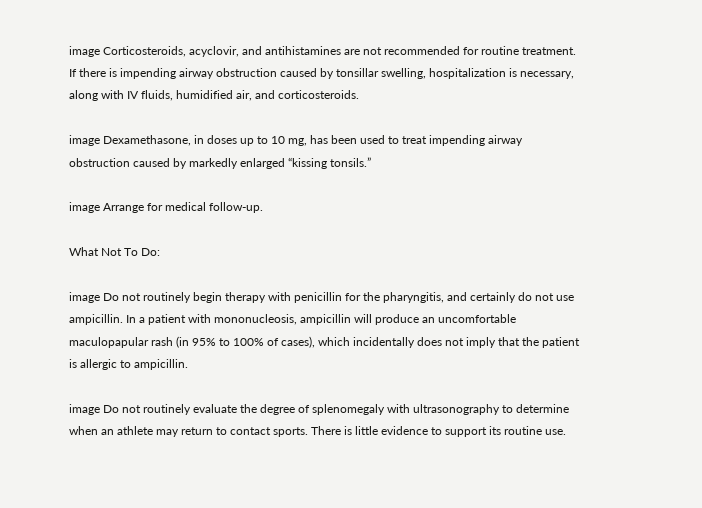image Corticosteroids, acyclovir, and antihistamines are not recommended for routine treatment. If there is impending airway obstruction caused by tonsillar swelling, hospitalization is necessary, along with IV fluids, humidified air, and corticosteroids.

image Dexamethasone, in doses up to 10 mg, has been used to treat impending airway obstruction caused by markedly enlarged “kissing tonsils.”

image Arrange for medical follow-up.

What Not To Do:

image Do not routinely begin therapy with penicillin for the pharyngitis, and certainly do not use ampicillin. In a patient with mononucleosis, ampicillin will produce an uncomfortable maculopapular rash (in 95% to 100% of cases), which incidentally does not imply that the patient is allergic to ampicillin.

image Do not routinely evaluate the degree of splenomegaly with ultrasonography to determine when an athlete may return to contact sports. There is little evidence to support its routine use.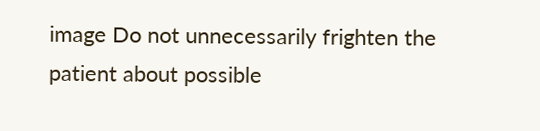image Do not unnecessarily frighten the patient about possible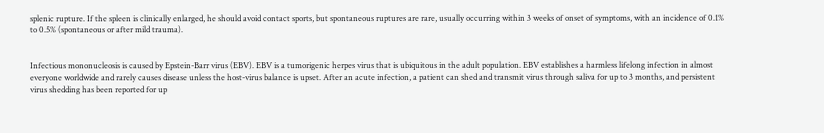splenic rupture. If the spleen is clinically enlarged, he should avoid contact sports, but spontaneous ruptures are rare, usually occurring within 3 weeks of onset of symptoms, with an incidence of 0.1% to 0.5% (spontaneous or after mild trauma).


Infectious mononucleosis is caused by Epstein-Barr virus (EBV). EBV is a tumorigenic herpes virus that is ubiquitous in the adult population. EBV establishes a harmless lifelong infection in almost everyone worldwide and rarely causes disease unless the host-virus balance is upset. After an acute infection, a patient can shed and transmit virus through saliva for up to 3 months, and persistent virus shedding has been reported for up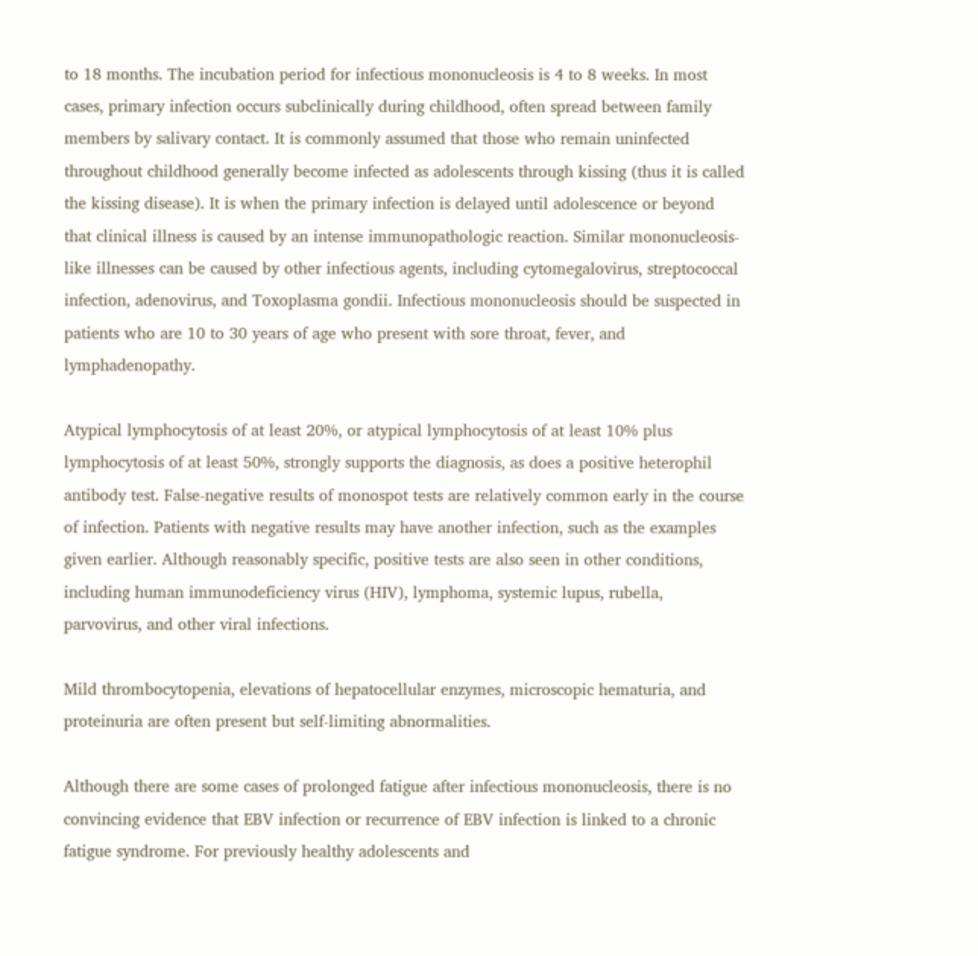to 18 months. The incubation period for infectious mononucleosis is 4 to 8 weeks. In most cases, primary infection occurs subclinically during childhood, often spread between family members by salivary contact. It is commonly assumed that those who remain uninfected throughout childhood generally become infected as adolescents through kissing (thus it is called the kissing disease). It is when the primary infection is delayed until adolescence or beyond that clinical illness is caused by an intense immunopathologic reaction. Similar mononucleosis-like illnesses can be caused by other infectious agents, including cytomegalovirus, streptococcal infection, adenovirus, and Toxoplasma gondii. Infectious mononucleosis should be suspected in patients who are 10 to 30 years of age who present with sore throat, fever, and lymphadenopathy.

Atypical lymphocytosis of at least 20%, or atypical lymphocytosis of at least 10% plus lymphocytosis of at least 50%, strongly supports the diagnosis, as does a positive heterophil antibody test. False-negative results of monospot tests are relatively common early in the course of infection. Patients with negative results may have another infection, such as the examples given earlier. Although reasonably specific, positive tests are also seen in other conditions, including human immunodeficiency virus (HIV), lymphoma, systemic lupus, rubella, parvovirus, and other viral infections.

Mild thrombocytopenia, elevations of hepatocellular enzymes, microscopic hematuria, and proteinuria are often present but self-limiting abnormalities.

Although there are some cases of prolonged fatigue after infectious mononucleosis, there is no convincing evidence that EBV infection or recurrence of EBV infection is linked to a chronic fatigue syndrome. For previously healthy adolescents and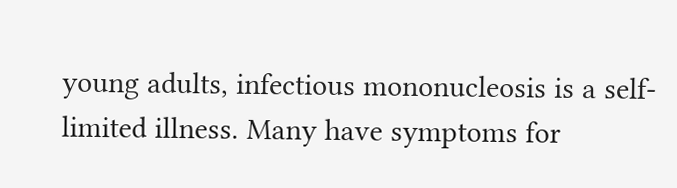young adults, infectious mononucleosis is a self-limited illness. Many have symptoms for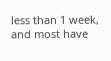less than 1 week, and most have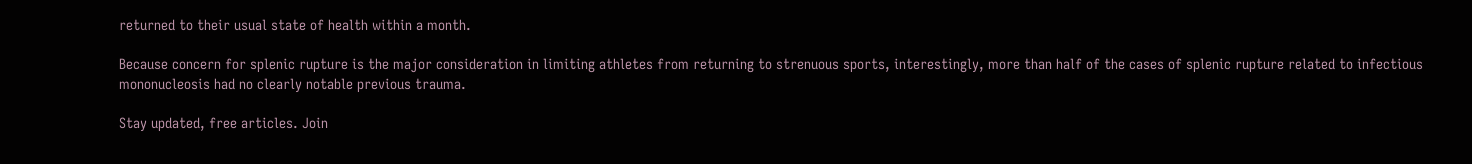returned to their usual state of health within a month.

Because concern for splenic rupture is the major consideration in limiting athletes from returning to strenuous sports, interestingly, more than half of the cases of splenic rupture related to infectious mononucleosis had no clearly notable previous trauma.

Stay updated, free articles. Join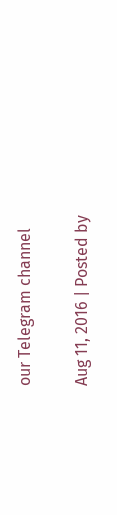our Telegram channel

Aug 11, 2016 | Posted by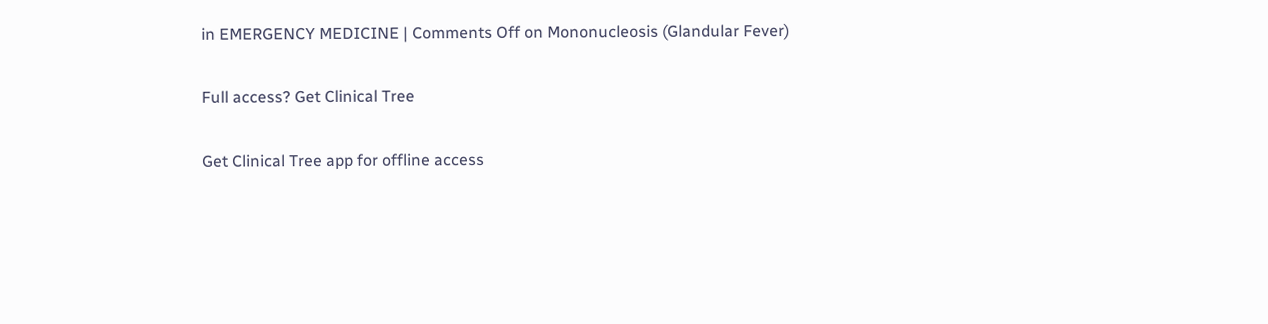in EMERGENCY MEDICINE | Comments Off on Mononucleosis (Glandular Fever)

Full access? Get Clinical Tree

Get Clinical Tree app for offline access